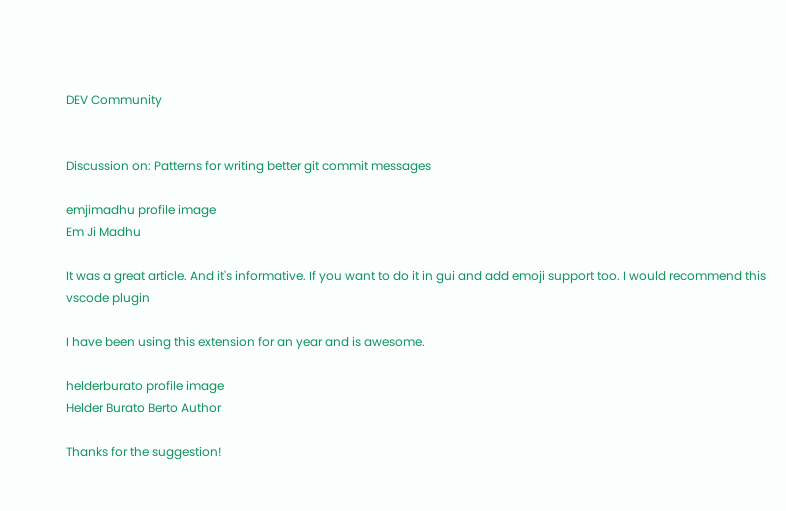DEV Community


Discussion on: Patterns for writing better git commit messages

emjimadhu profile image
Em Ji Madhu

It was a great article. And it's informative. If you want to do it in gui and add emoji support too. I would recommend this vscode plugin

I have been using this extension for an year and is awesome.

helderburato profile image
Helder Burato Berto Author

Thanks for the suggestion!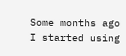Some months ago I started using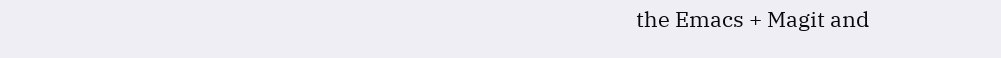the Emacs + Magit and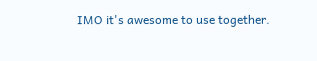IMO it's awesome to use together.